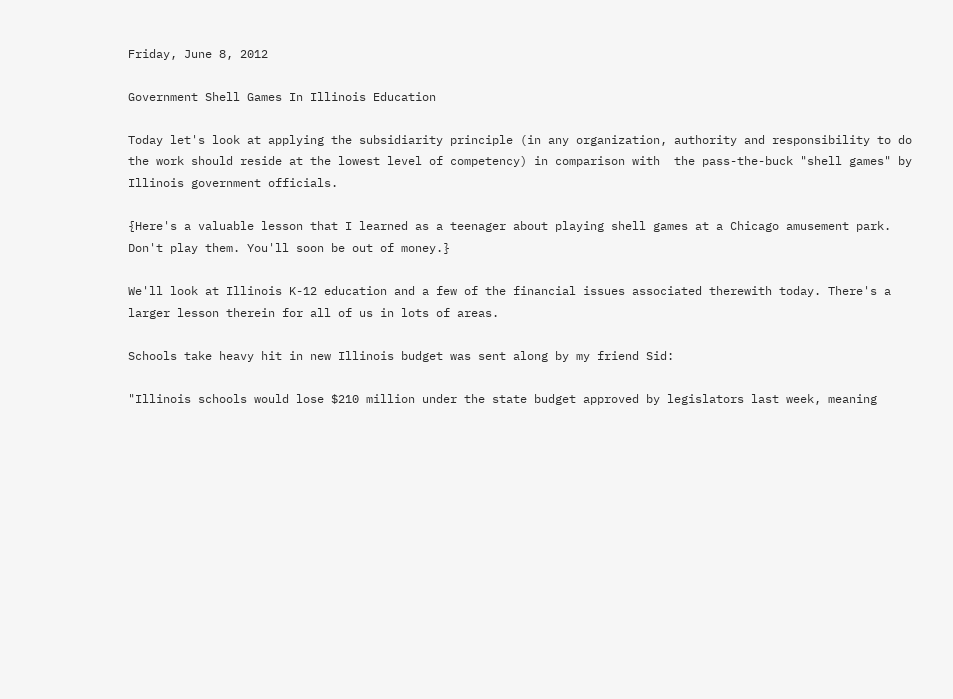Friday, June 8, 2012

Government Shell Games In Illinois Education

Today let's look at applying the subsidiarity principle (in any organization, authority and responsibility to do the work should reside at the lowest level of competency) in comparison with  the pass-the-buck "shell games" by Illinois government officials.

{Here's a valuable lesson that I learned as a teenager about playing shell games at a Chicago amusement park. Don't play them. You'll soon be out of money.}

We'll look at Illinois K-12 education and a few of the financial issues associated therewith today. There's a larger lesson therein for all of us in lots of areas.

Schools take heavy hit in new Illinois budget was sent along by my friend Sid:

"Illinois schools would lose $210 million under the state budget approved by legislators last week, meaning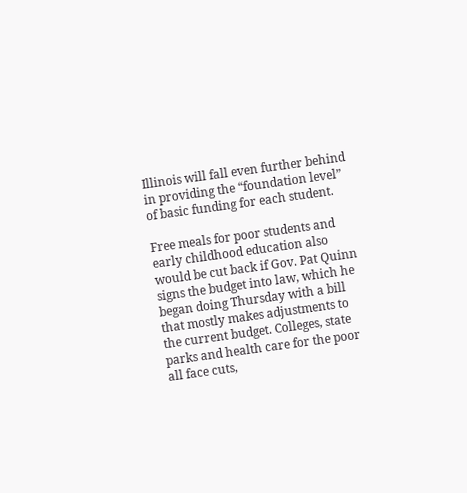Illinois will fall even further behind in providing the “foundation level” of basic funding for each student.

Free meals for poor students and early childhood education also would be cut back if Gov. Pat Quinn signs the budget into law, which he began doing Thursday with a bill that mostly makes adjustments to the current budget. Colleges, state parks and health care for the poor all face cuts,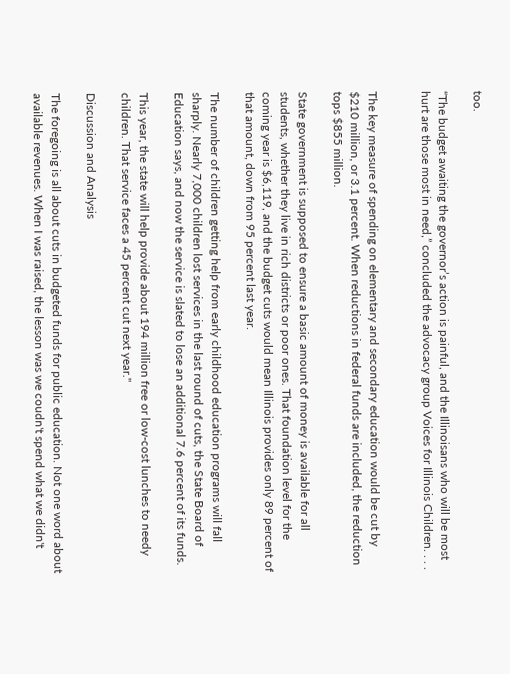too.

“The budget awaiting the governor’s action is painful, and the Illinoisans who will be most hurt are those most in need,” concluded the advocacy group Voices for Illinois Children. . . .


The key measure of spending on elementary and secondary education would be cut by $210 million, or 3.1 percent. When reductions in federal funds are included, the reduction tops $855 million.

State government is supposed to ensure a basic amount of money is available for all students, whether they live in rich districts or poor ones. That foundation level for the coming year is $6,119, and the budget cuts would mean Illinois provides only 89 percent of that amount, down from 95 percent last year.

The number of children getting help from early childhood education programs will fall sharply. Nearly 7,000 children lost services in the last round of cuts, the State Board of Education says, and now the service is slated to lose an additional 7.6 percent of its funds.

This year, the state will help provide about 194 million free or low-cost lunches to needy children. That service faces a 45 percent cut next year."

Discussion and Analysis

The foregoing is all about cuts in budgeted funds for public education. Not one word about available revenues. When I was raised, the lesson was we coudn't spend what we didn't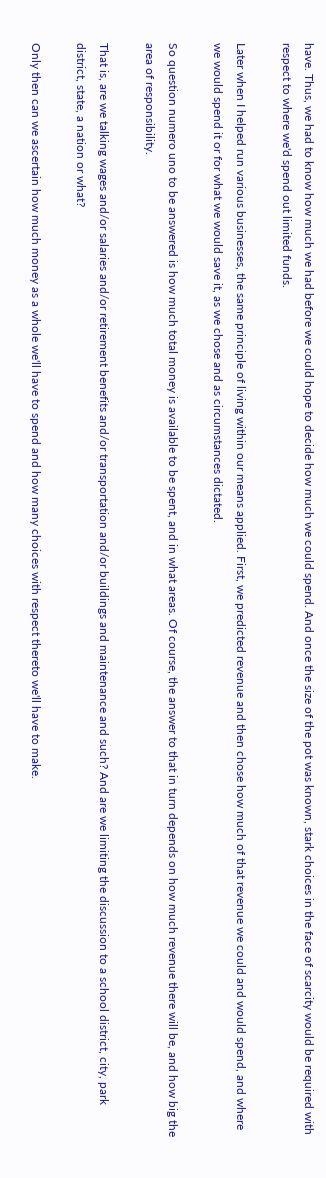have. Thus, we had to know how much we had before we could hope to decide how much we could spend. And once the size of the pot was known, stark choices in the face of scarcity would be required with respect to where we'd spend out limited funds.

Later when I helped run various businesses, the same principle of living within our means applied. First, we predicted revenue and then chose how much of that revenue we could and would spend, and where we would spend it or for what we would save it, as we chose and as circumstances dictated.

So question numero uno to be answered is how much total money is available to be spent, and in what areas. Of course, the answer to that in turn depends on how much revenue there will be, and how big the area of responsibility.

That is, are we talking wages and/or salaries and/or retirement benefits and/or transportation and/or buildings and maintenance and such? And are we limiting the discussion to a school district, city, park district, state, a nation or what?

Only then can we ascertain how much money as a whole we'll have to spend and how many choices with respect thereto we'll have to make.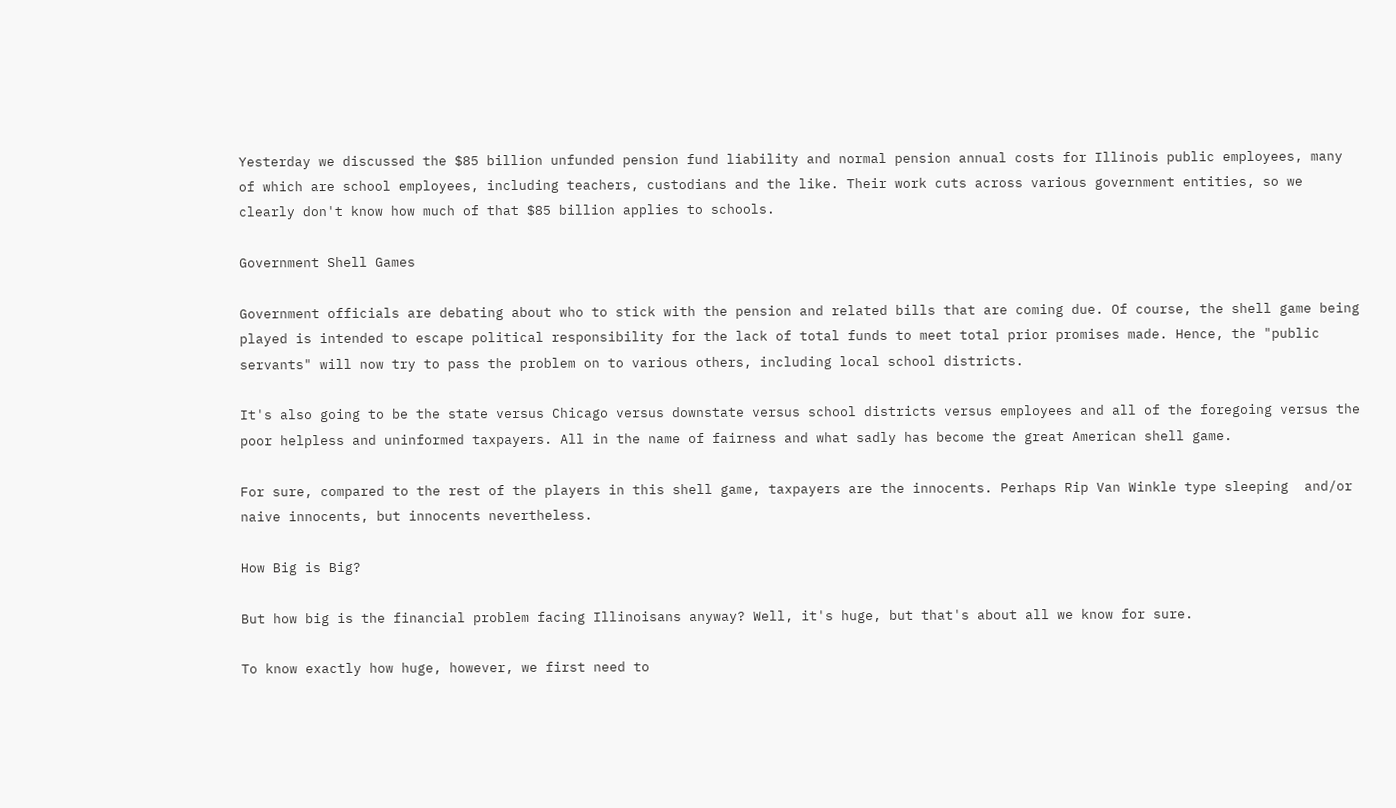Yesterday we discussed the $85 billion unfunded pension fund liability and normal pension annual costs for Illinois public employees, many of which are school employees, including teachers, custodians and the like. Their work cuts across various government entities, so we clearly don't know how much of that $85 billion applies to schools.

Government Shell Games

Government officials are debating about who to stick with the pension and related bills that are coming due. Of course, the shell game being played is intended to escape political responsibility for the lack of total funds to meet total prior promises made. Hence, the "public servants" will now try to pass the problem on to various others, including local school districts.

It's also going to be the state versus Chicago versus downstate versus school districts versus employees and all of the foregoing versus the poor helpless and uninformed taxpayers. All in the name of fairness and what sadly has become the great American shell game.

For sure, compared to the rest of the players in this shell game, taxpayers are the innocents. Perhaps Rip Van Winkle type sleeping  and/or naive innocents, but innocents nevertheless.

How Big is Big?

But how big is the financial problem facing Illinoisans anyway? Well, it's huge, but that's about all we know for sure.

To know exactly how huge, however, we first need to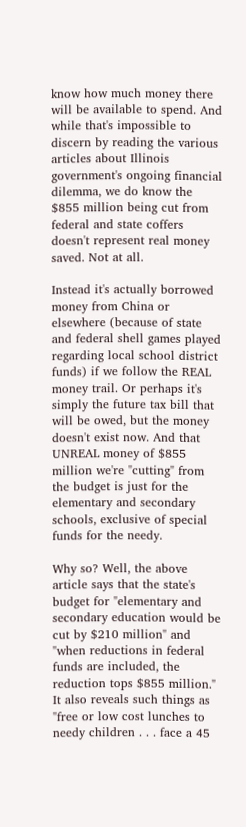know how much money there will be available to spend. And while that's impossible to discern by reading the various articles about Illinois government's ongoing financial dilemma, we do know the $855 million being cut from federal and state coffers doesn't represent real money saved. Not at all.

Instead it's actually borrowed money from China or elsewhere (because of state and federal shell games played regarding local school district funds) if we follow the REAL money trail. Or perhaps it's simply the future tax bill that will be owed, but the money doesn't exist now. And that UNREAL money of $855 million we're "cutting" from the budget is just for the elementary and secondary schools, exclusive of special funds for the needy.

Why so? Well, the above article says that the state's budget for "elementary and secondary education would be cut by $210 million" and "when reductions in federal funds are included, the reduction tops $855 million." It also reveals such things as "free or low cost lunches to needy children . . . face a 45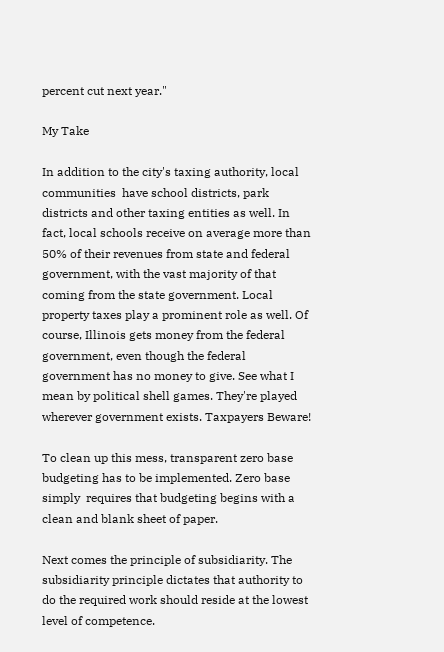percent cut next year."

My Take

In addition to the city's taxing authority, local communities  have school districts, park districts and other taxing entities as well. In fact, local schools receive on average more than 50% of their revenues from state and federal government, with the vast majority of that coming from the state government. Local property taxes play a prominent role as well. Of course, Illinois gets money from the federal government, even though the federal government has no money to give. See what I mean by political shell games. They're played wherever government exists. Taxpayers Beware!

To clean up this mess, transparent zero base budgeting has to be implemented. Zero base simply  requires that budgeting begins with a clean and blank sheet of paper.

Next comes the principle of subsidiarity. The subsidiarity principle dictates that authority to do the required work should reside at the lowest level of competence.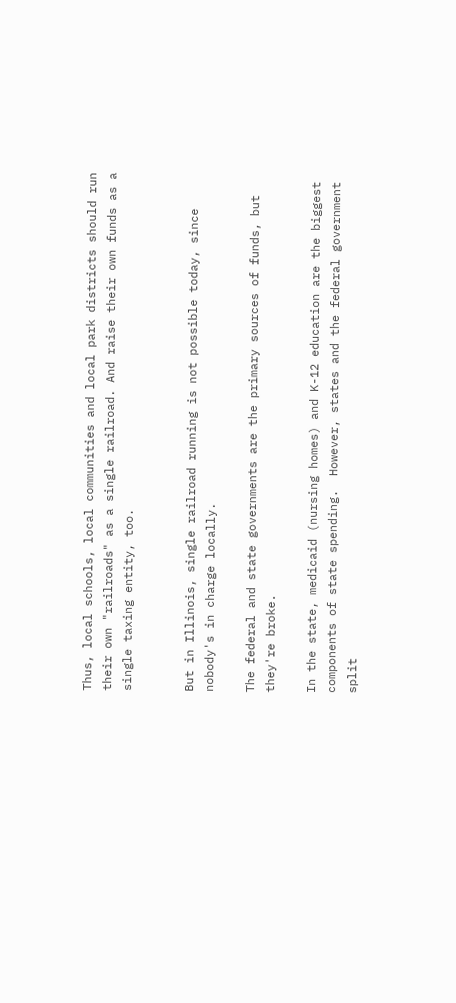Thus, local schools, local communities and local park districts should run their own "railroads" as a single railroad. And raise their own funds as a single taxing entity, too.


But in Illinois, single railroad running is not possible today, since nobody's in charge locally.

The federal and state governments are the primary sources of funds, but they're broke.

In the state, medicaid (nursing homes) and K-12 education are the biggest components of state spending.  However, states and the federal government split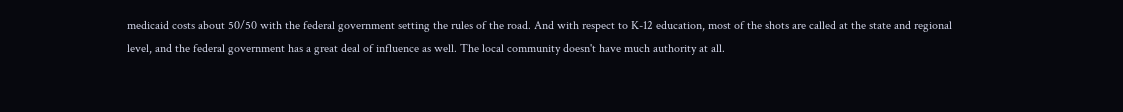medicaid costs about 50/50 with the federal government setting the rules of the road. And with respect to K-12 education, most of the shots are called at the state and regional level, and the federal government has a great deal of influence as well. The local community doesn't have much authority at all.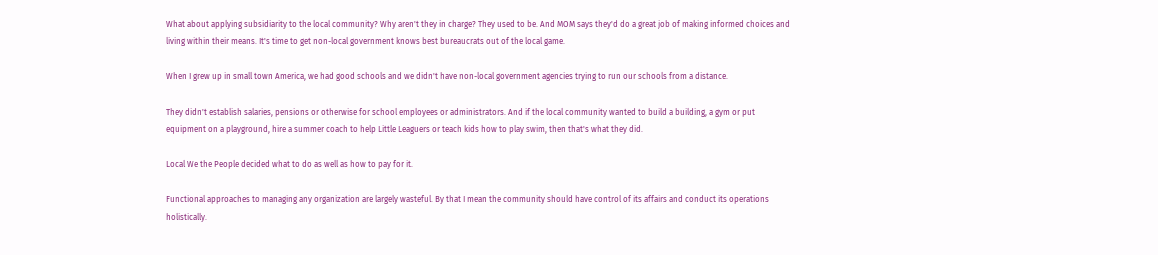What about applying subsidiarity to the local community? Why aren't they in charge? They used to be. And MOM says they'd do a great job of making informed choices and living within their means. It's time to get non-local government knows best bureaucrats out of the local game.

When I grew up in small town America, we had good schools and we didn't have non-local government agencies trying to run our schools from a distance.

They didn't establish salaries, pensions or otherwise for school employees or administrators. And if the local community wanted to build a building, a gym or put equipment on a playground, hire a summer coach to help Little Leaguers or teach kids how to play swim, then that's what they did.

Local We the People decided what to do as well as how to pay for it.

Functional approaches to managing any organization are largely wasteful. By that I mean the community should have control of its affairs and conduct its operations holistically.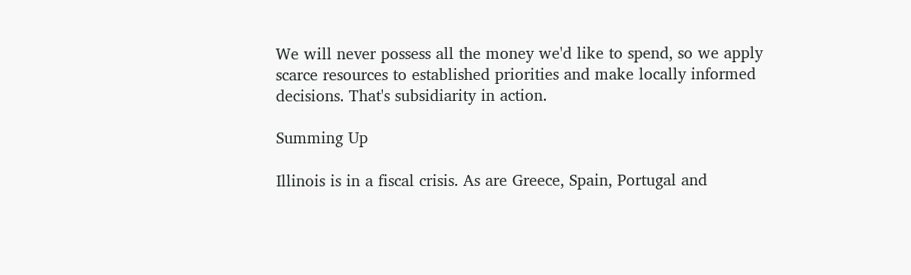We will never possess all the money we'd like to spend, so we apply scarce resources to established priorities and make locally informed decisions. That's subsidiarity in action.

Summing Up

Illinois is in a fiscal crisis. As are Greece, Spain, Portugal and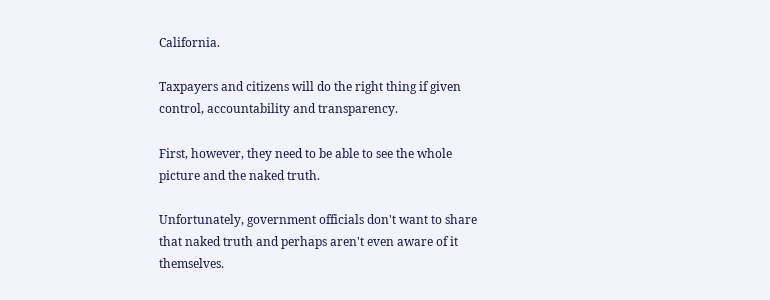California.

Taxpayers and citizens will do the right thing if given control, accountability and transparency.

First, however, they need to be able to see the whole picture and the naked truth.

Unfortunately, government officials don't want to share that naked truth and perhaps aren't even aware of it themselves.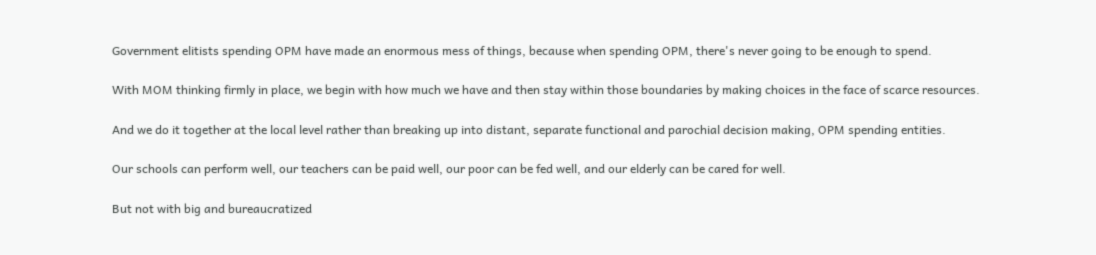Government elitists spending OPM have made an enormous mess of things, because when spending OPM, there's never going to be enough to spend.

With MOM thinking firmly in place, we begin with how much we have and then stay within those boundaries by making choices in the face of scarce resources.

And we do it together at the local level rather than breaking up into distant, separate functional and parochial decision making, OPM spending entities.

Our schools can perform well, our teachers can be paid well, our poor can be fed well, and our elderly can be cared for well.

But not with big and bureaucratized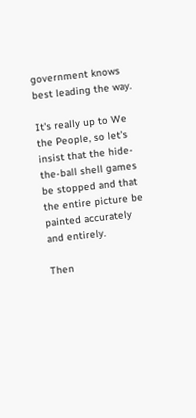government knows best leading the way.

It's really up to We the People, so let's insist that the hide-the-ball shell games be stopped and that the entire picture be painted accurately and entirely.

Then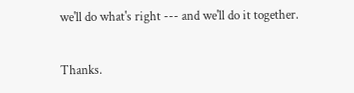we'll do what's right --- and we'll do it together.

Thanks.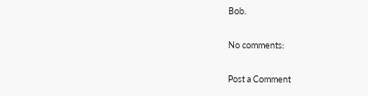Bob.

No comments:

Post a Comment